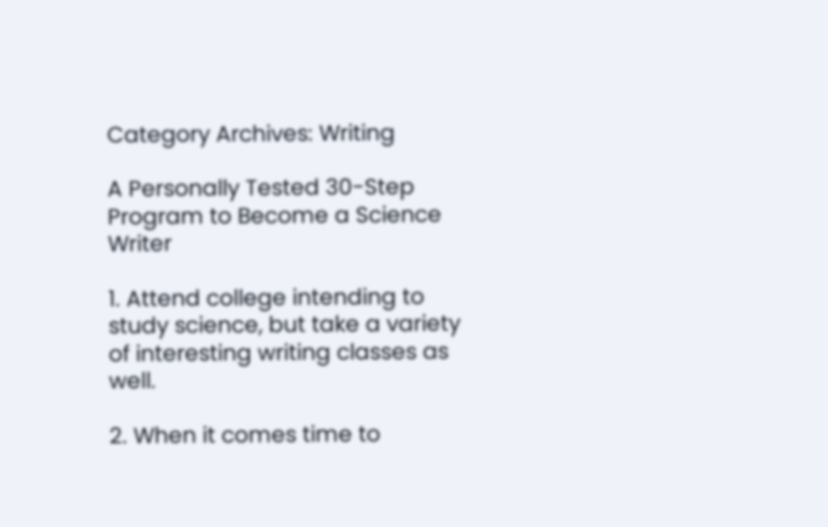Category Archives: Writing

A Personally Tested 30-Step Program to Become a Science Writer

1. Attend college intending to study science, but take a variety of interesting writing classes as well.

2. When it comes time to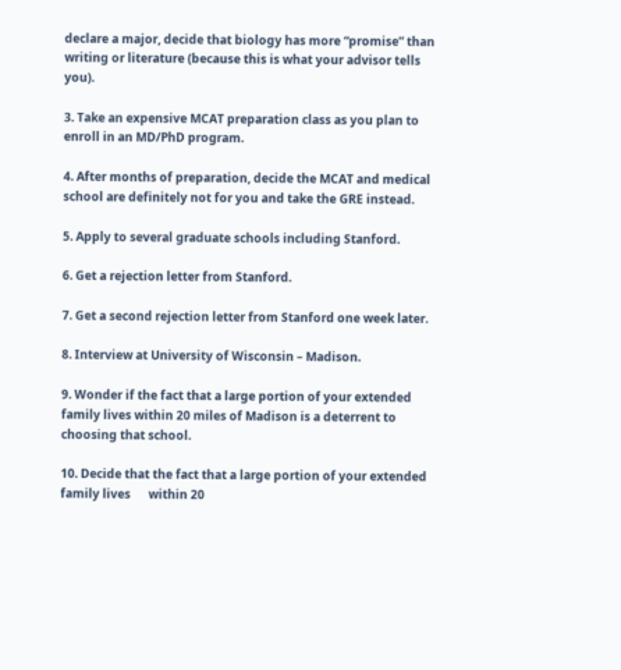declare a major, decide that biology has more “promise” than writing or literature (because this is what your advisor tells you).

3. Take an expensive MCAT preparation class as you plan to enroll in an MD/PhD program.

4. After months of preparation, decide the MCAT and medical school are definitely not for you and take the GRE instead.

5. Apply to several graduate schools including Stanford.

6. Get a rejection letter from Stanford.

7. Get a second rejection letter from Stanford one week later.

8. Interview at University of Wisconsin – Madison.

9. Wonder if the fact that a large portion of your extended family lives within 20 miles of Madison is a deterrent to choosing that school.

10. Decide that the fact that a large portion of your extended family lives      within 20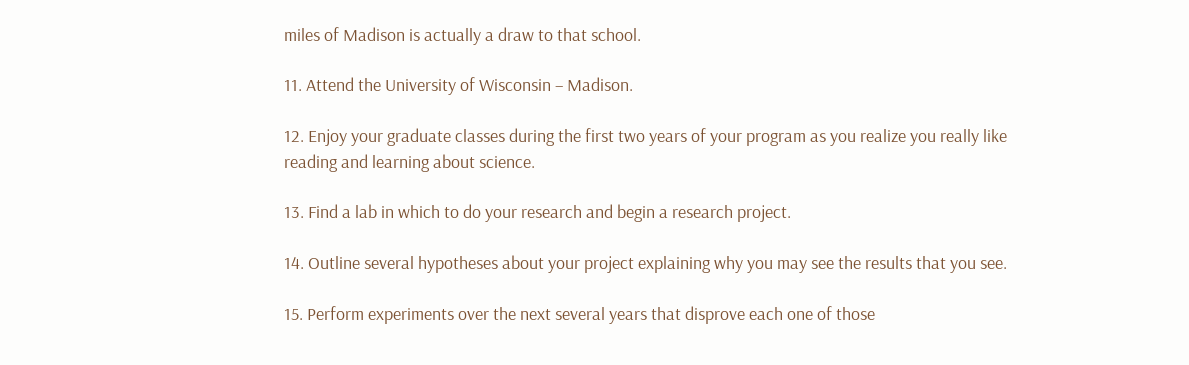miles of Madison is actually a draw to that school.

11. Attend the University of Wisconsin – Madison.

12. Enjoy your graduate classes during the first two years of your program as you realize you really like reading and learning about science.

13. Find a lab in which to do your research and begin a research project.

14. Outline several hypotheses about your project explaining why you may see the results that you see.

15. Perform experiments over the next several years that disprove each one of those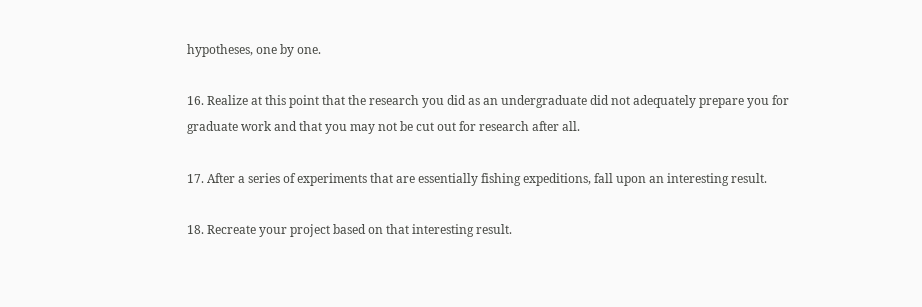hypotheses, one by one.

16. Realize at this point that the research you did as an undergraduate did not adequately prepare you for graduate work and that you may not be cut out for research after all.

17. After a series of experiments that are essentially fishing expeditions, fall upon an interesting result.

18. Recreate your project based on that interesting result.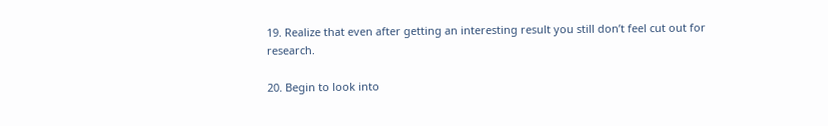19. Realize that even after getting an interesting result you still don’t feel cut out for research.

20. Begin to look into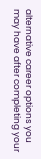alternative career options you may have after completing your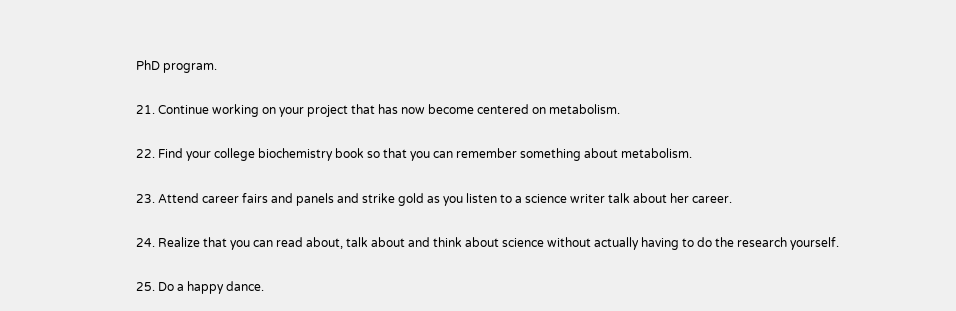PhD program.

21. Continue working on your project that has now become centered on metabolism.

22. Find your college biochemistry book so that you can remember something about metabolism.

23. Attend career fairs and panels and strike gold as you listen to a science writer talk about her career.

24. Realize that you can read about, talk about and think about science without actually having to do the research yourself.

25. Do a happy dance.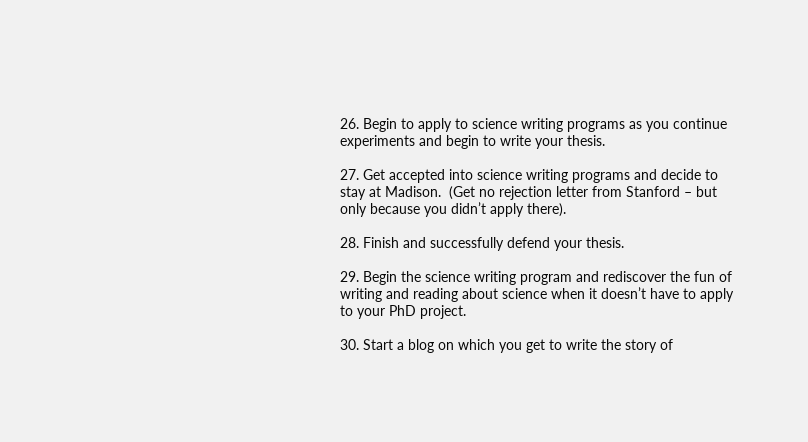26. Begin to apply to science writing programs as you continue experiments and begin to write your thesis.

27. Get accepted into science writing programs and decide to stay at Madison.  (Get no rejection letter from Stanford – but only because you didn’t apply there).

28. Finish and successfully defend your thesis.

29. Begin the science writing program and rediscover the fun of writing and reading about science when it doesn’t have to apply to your PhD project.

30. Start a blog on which you get to write the story of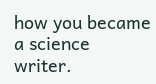how you became a science writer.